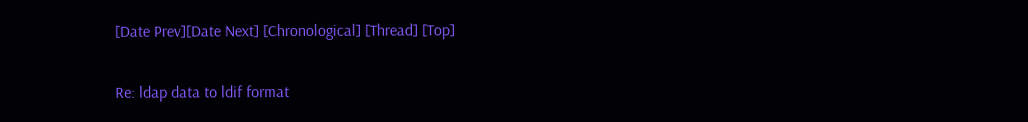[Date Prev][Date Next] [Chronological] [Thread] [Top]

Re: ldap data to ldif format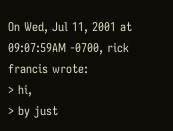On Wed, Jul 11, 2001 at 09:07:59AM -0700, rick francis wrote:
> hi,
> by just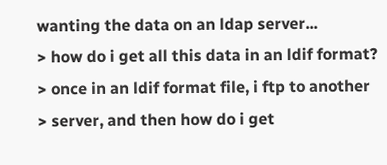wanting the data on an ldap server...
> how do i get all this data in an ldif format?
> once in an ldif format file, i ftp to another
> server, and then how do i get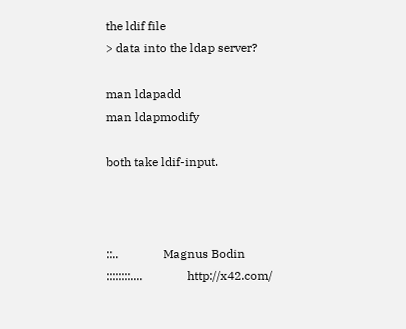the ldif file
> data into the ldap server?

man ldapadd
man ldapmodify

both take ldif-input.



::..               Magnus Bodin
::::::::....               http://x42.com/